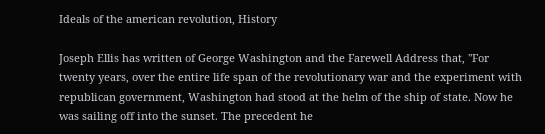Ideals of the american revolution, History

Joseph Ellis has written of George Washington and the Farewell Address that, "For twenty years, over the entire life span of the revolutionary war and the experiment with republican government, Washington had stood at the helm of the ship of state. Now he was sailing off into the sunset. The precedent he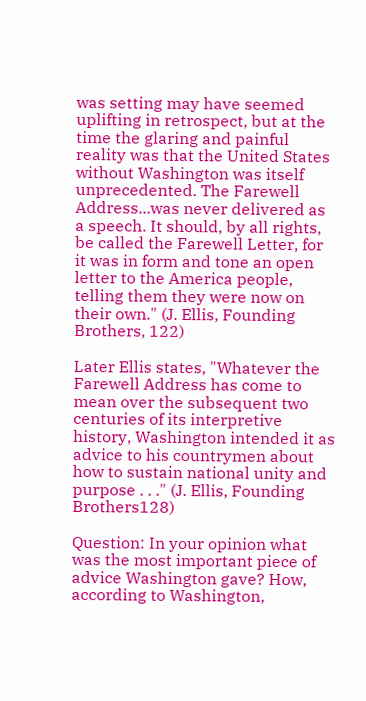was setting may have seemed uplifting in retrospect, but at the time the glaring and painful reality was that the United States without Washington was itself unprecedented. The Farewell Address...was never delivered as a speech. It should, by all rights, be called the Farewell Letter, for it was in form and tone an open letter to the America people, telling them they were now on their own." (J. Ellis, Founding Brothers, 122)

Later Ellis states, "Whatever the Farewell Address has come to mean over the subsequent two centuries of its interpretive history, Washington intended it as advice to his countrymen about how to sustain national unity and purpose . . ." (J. Ellis, Founding Brothers128)

Question: In your opinion what was the most important piece of advice Washington gave? How, according to Washington,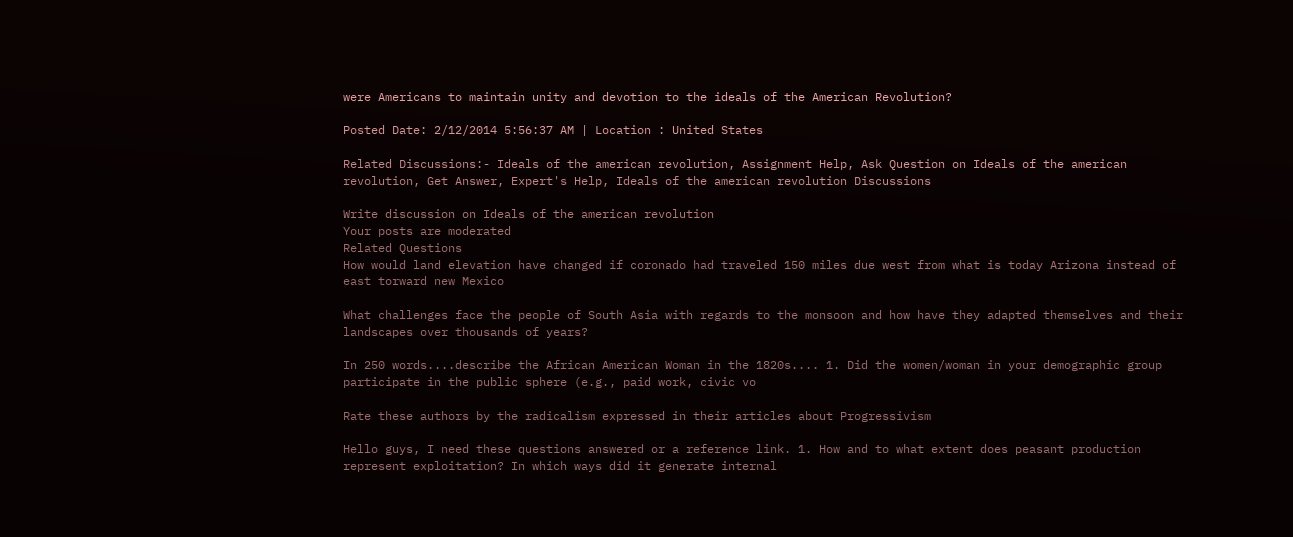were Americans to maintain unity and devotion to the ideals of the American Revolution?

Posted Date: 2/12/2014 5:56:37 AM | Location : United States

Related Discussions:- Ideals of the american revolution, Assignment Help, Ask Question on Ideals of the american revolution, Get Answer, Expert's Help, Ideals of the american revolution Discussions

Write discussion on Ideals of the american revolution
Your posts are moderated
Related Questions
How would land elevation have changed if coronado had traveled 150 miles due west from what is today Arizona instead of east torward new Mexico

What challenges face the people of South Asia with regards to the monsoon and how have they adapted themselves and their landscapes over thousands of years?

In 250 words....describe the African American Woman in the 1820s.... 1. Did the women/woman in your demographic group participate in the public sphere (e.g., paid work, civic vo

Rate these authors by the radicalism expressed in their articles about Progressivism

Hello guys, I need these questions answered or a reference link. 1. How and to what extent does peasant production represent exploitation? In which ways did it generate internal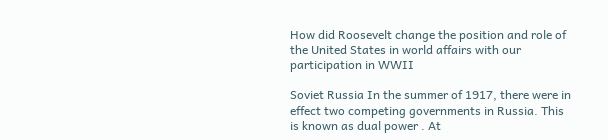How did Roosevelt change the position and role of the United States in world affairs with our participation in WWII

Soviet Russia In the summer of 1917, there were in effect two competing governments in Russia. This is known as dual power . At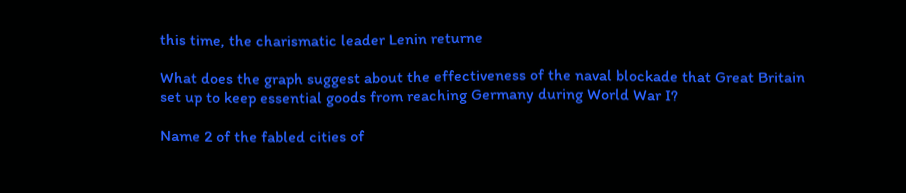this time, the charismatic leader Lenin returne

What does the graph suggest about the effectiveness of the naval blockade that Great Britain set up to keep essential goods from reaching Germany during World War I?

Name 2 of the fabled cities of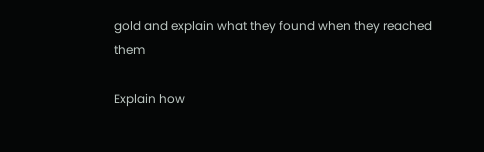gold and explain what they found when they reached them

Explain how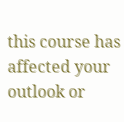this course has affected your outlook or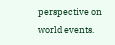perspective on world events.